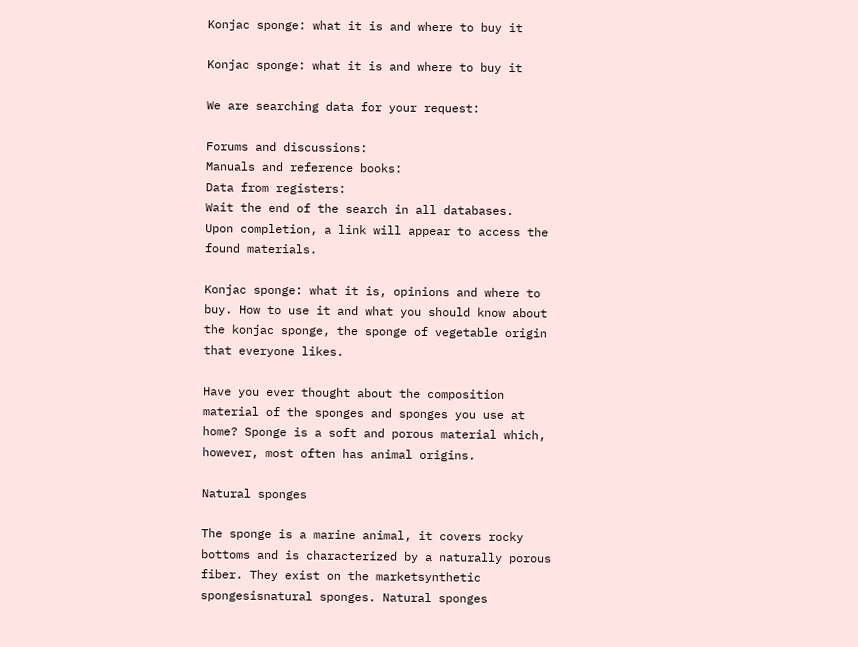Konjac sponge: what it is and where to buy it

Konjac sponge: what it is and where to buy it

We are searching data for your request:

Forums and discussions:
Manuals and reference books:
Data from registers:
Wait the end of the search in all databases.
Upon completion, a link will appear to access the found materials.

Konjac sponge: what it is, opinions and where to buy. How to use it and what you should know about the konjac sponge, the sponge of vegetable origin that everyone likes.

Have you ever thought about the composition material of the sponges and sponges you use at home? Sponge is a soft and porous material which, however, most often has animal origins.

Natural sponges

The sponge is a marine animal, it covers rocky bottoms and is characterized by a naturally porous fiber. They exist on the marketsynthetic spongesisnatural sponges. Natural sponges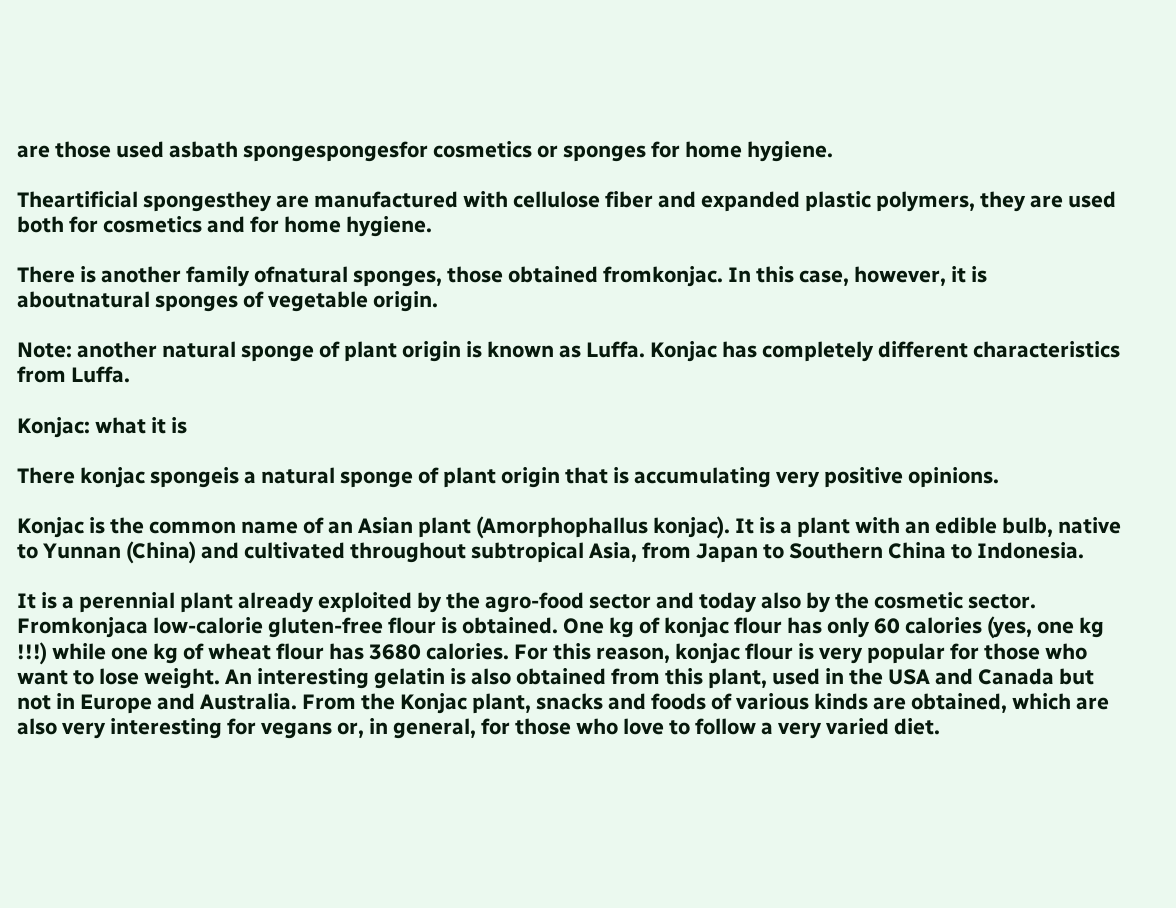are those used asbath spongespongesfor cosmetics or sponges for home hygiene.

Theartificial spongesthey are manufactured with cellulose fiber and expanded plastic polymers, they are used both for cosmetics and for home hygiene.

There is another family ofnatural sponges, those obtained fromkonjac. In this case, however, it is aboutnatural sponges of vegetable origin.

Note: another natural sponge of plant origin is known as Luffa. Konjac has completely different characteristics from Luffa.

Konjac: what it is

There konjac spongeis a natural sponge of plant origin that is accumulating very positive opinions.

Konjac is the common name of an Asian plant (Amorphophallus konjac). It is a plant with an edible bulb, native to Yunnan (China) and cultivated throughout subtropical Asia, from Japan to Southern China to Indonesia.

It is a perennial plant already exploited by the agro-food sector and today also by the cosmetic sector. Fromkonjaca low-calorie gluten-free flour is obtained. One kg of konjac flour has only 60 calories (yes, one kg !!!) while one kg of wheat flour has 3680 calories. For this reason, konjac flour is very popular for those who want to lose weight. An interesting gelatin is also obtained from this plant, used in the USA and Canada but not in Europe and Australia. From the Konjac plant, snacks and foods of various kinds are obtained, which are also very interesting for vegans or, in general, for those who love to follow a very varied diet.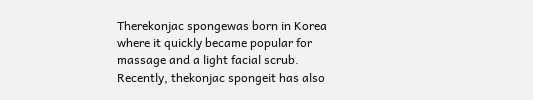Therekonjac spongewas born in Korea where it quickly became popular for massage and a light facial scrub. Recently, thekonjac spongeit has also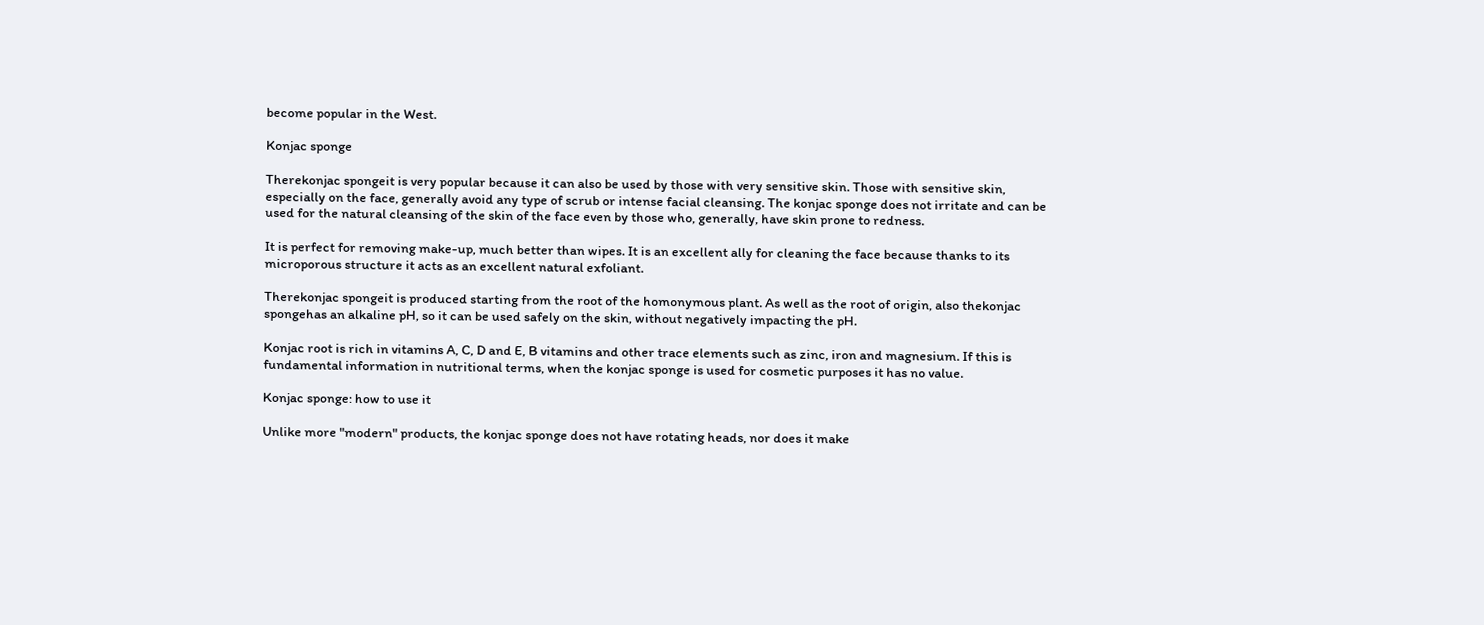become popular in the West.

Konjac sponge

Therekonjac spongeit is very popular because it can also be used by those with very sensitive skin. Those with sensitive skin, especially on the face, generally avoid any type of scrub or intense facial cleansing. The konjac sponge does not irritate and can be used for the natural cleansing of the skin of the face even by those who, generally, have skin prone to redness.

It is perfect for removing make-up, much better than wipes. It is an excellent ally for cleaning the face because thanks to its microporous structure it acts as an excellent natural exfoliant.

Therekonjac spongeit is produced starting from the root of the homonymous plant. As well as the root of origin, also thekonjac spongehas an alkaline pH, so it can be used safely on the skin, without negatively impacting the pH.

Konjac root is rich in vitamins A, C, D and E, B vitamins and other trace elements such as zinc, iron and magnesium. If this is fundamental information in nutritional terms, when the konjac sponge is used for cosmetic purposes it has no value.

Konjac sponge: how to use it

Unlike more "modern" products, the konjac sponge does not have rotating heads, nor does it make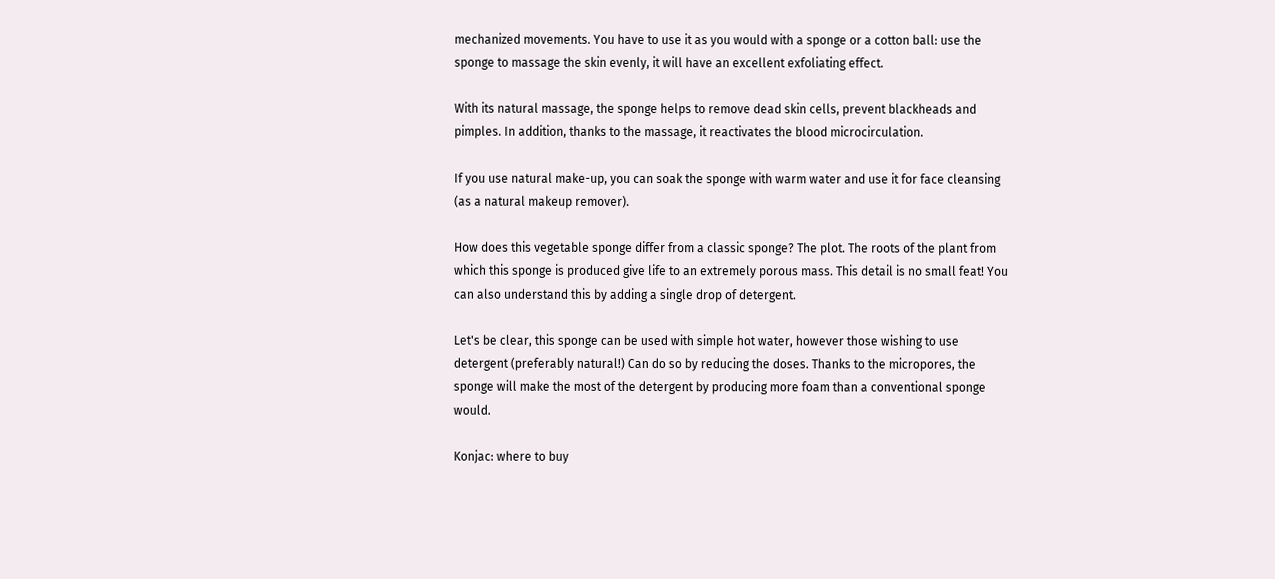mechanized movements. You have to use it as you would with a sponge or a cotton ball: use the sponge to massage the skin evenly, it will have an excellent exfoliating effect.

With its natural massage, the sponge helps to remove dead skin cells, prevent blackheads and pimples. In addition, thanks to the massage, it reactivates the blood microcirculation.

If you use natural make-up, you can soak the sponge with warm water and use it for face cleansing (as a natural makeup remover).

How does this vegetable sponge differ from a classic sponge? The plot. The roots of the plant from which this sponge is produced give life to an extremely porous mass. This detail is no small feat! You can also understand this by adding a single drop of detergent.

Let's be clear, this sponge can be used with simple hot water, however those wishing to use detergent (preferably natural!) Can do so by reducing the doses. Thanks to the micropores, the sponge will make the most of the detergent by producing more foam than a conventional sponge would.

Konjac: where to buy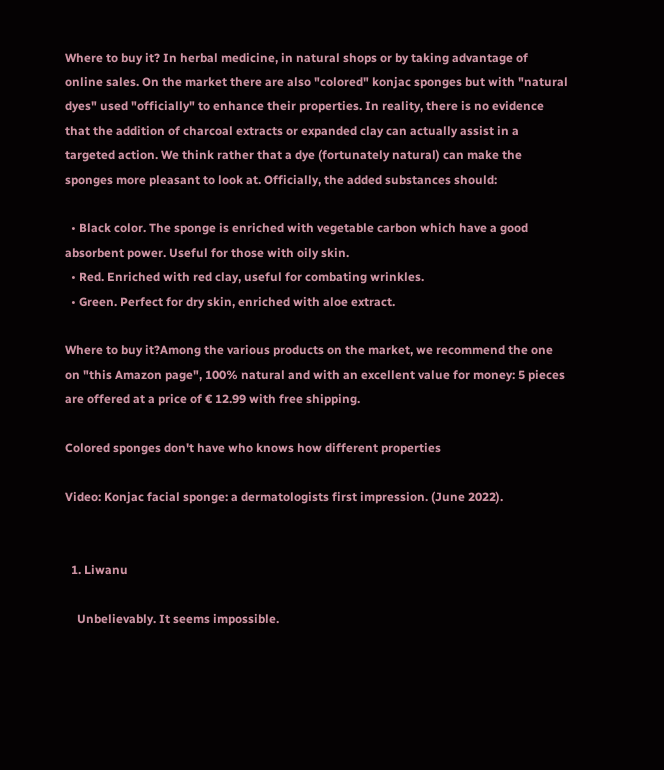Where to buy it? In herbal medicine, in natural shops or by taking advantage of online sales. On the market there are also "colored" konjac sponges but with "natural dyes" used "officially" to enhance their properties. In reality, there is no evidence that the addition of charcoal extracts or expanded clay can actually assist in a targeted action. We think rather that a dye (fortunately natural) can make the sponges more pleasant to look at. Officially, the added substances should:

  • Black color. The sponge is enriched with vegetable carbon which have a good absorbent power. Useful for those with oily skin.
  • Red. Enriched with red clay, useful for combating wrinkles.
  • Green. Perfect for dry skin, enriched with aloe extract.

Where to buy it?Among the various products on the market, we recommend the one on "this Amazon page", 100% natural and with an excellent value for money: 5 pieces are offered at a price of € 12.99 with free shipping.

Colored sponges don't have who knows how different properties

Video: Konjac facial sponge: a dermatologists first impression. (June 2022).


  1. Liwanu

    Unbelievably. It seems impossible.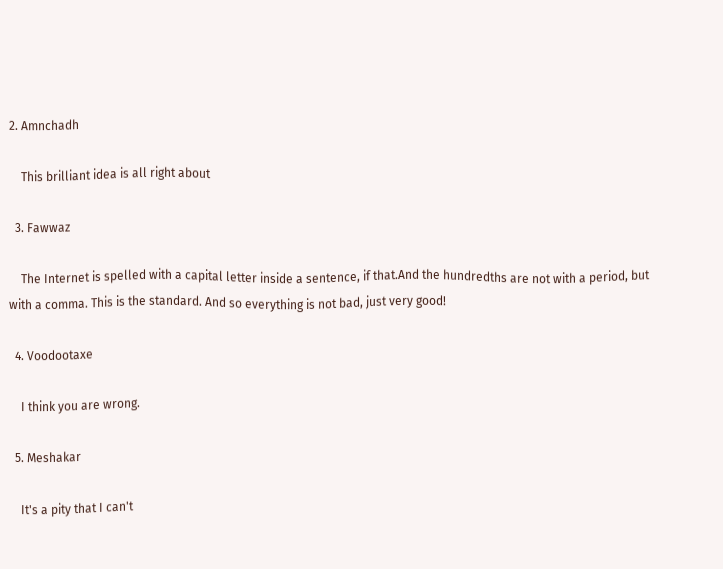2. Amnchadh

    This brilliant idea is all right about

  3. Fawwaz

    The Internet is spelled with a capital letter inside a sentence, if that.And the hundredths are not with a period, but with a comma. This is the standard. And so everything is not bad, just very good!

  4. Voodootaxe

    I think you are wrong.

  5. Meshakar

    It's a pity that I can't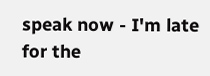speak now - I'm late for the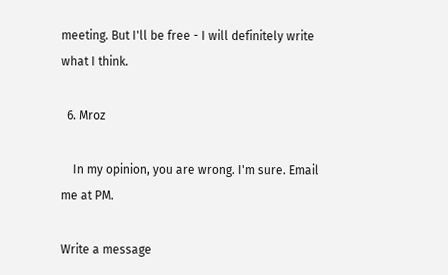meeting. But I'll be free - I will definitely write what I think.

  6. Mroz

    In my opinion, you are wrong. I'm sure. Email me at PM.

Write a message